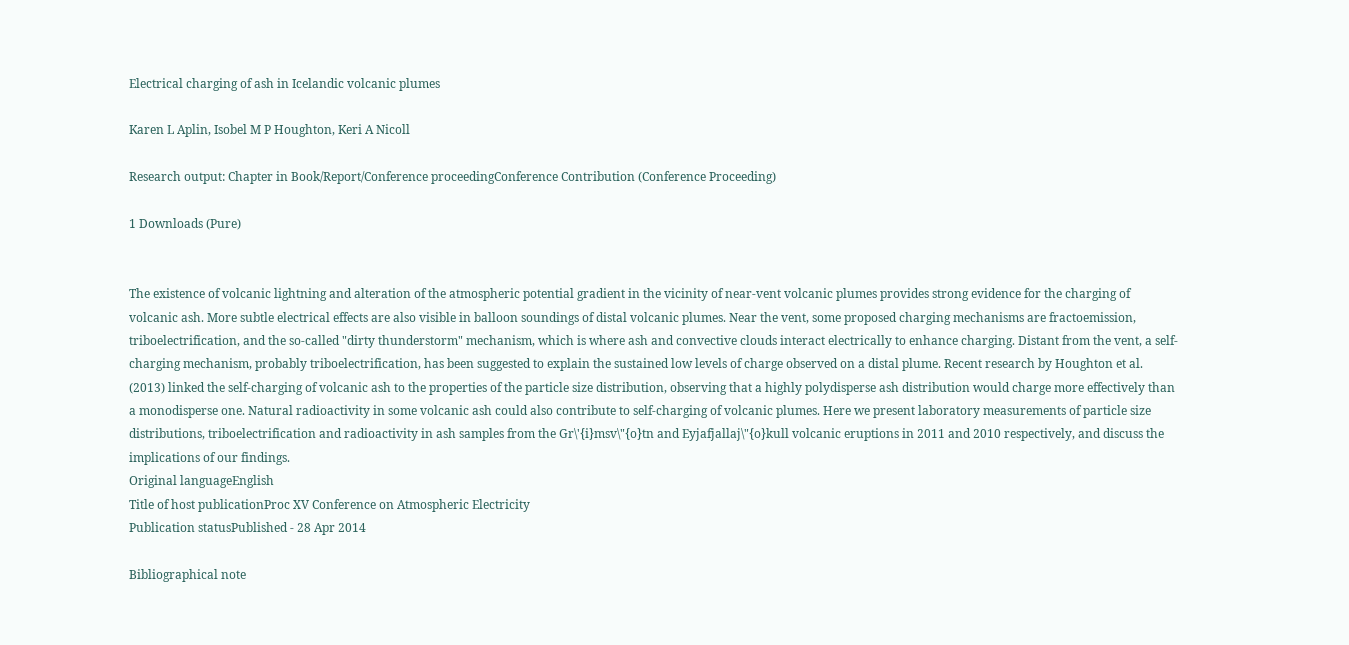Electrical charging of ash in Icelandic volcanic plumes

Karen L Aplin, Isobel M P Houghton, Keri A Nicoll

Research output: Chapter in Book/Report/Conference proceedingConference Contribution (Conference Proceeding)

1 Downloads (Pure)


The existence of volcanic lightning and alteration of the atmospheric potential gradient in the vicinity of near-vent volcanic plumes provides strong evidence for the charging of volcanic ash. More subtle electrical effects are also visible in balloon soundings of distal volcanic plumes. Near the vent, some proposed charging mechanisms are fractoemission, triboelectrification, and the so-called "dirty thunderstorm" mechanism, which is where ash and convective clouds interact electrically to enhance charging. Distant from the vent, a self-charging mechanism, probably triboelectrification, has been suggested to explain the sustained low levels of charge observed on a distal plume. Recent research by Houghton et al. (2013) linked the self-charging of volcanic ash to the properties of the particle size distribution, observing that a highly polydisperse ash distribution would charge more effectively than a monodisperse one. Natural radioactivity in some volcanic ash could also contribute to self-charging of volcanic plumes. Here we present laboratory measurements of particle size distributions, triboelectrification and radioactivity in ash samples from the Gr\'{i}msv\"{o}tn and Eyjafjallaj\"{o}kull volcanic eruptions in 2011 and 2010 respectively, and discuss the implications of our findings.
Original languageEnglish
Title of host publicationProc XV Conference on Atmospheric Electricity
Publication statusPublished - 28 Apr 2014

Bibliographical note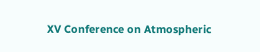XV Conference on Atmospheric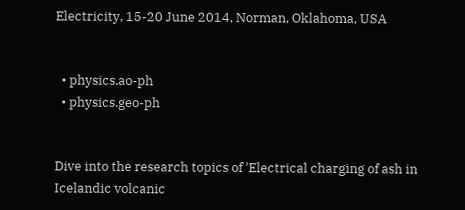Electricity, 15-20 June 2014, Norman, Oklahoma, USA


  • physics.ao-ph
  • physics.geo-ph


Dive into the research topics of 'Electrical charging of ash in Icelandic volcanic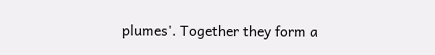plumes'. Together they form a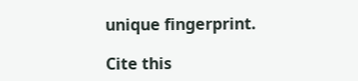unique fingerprint.

Cite this